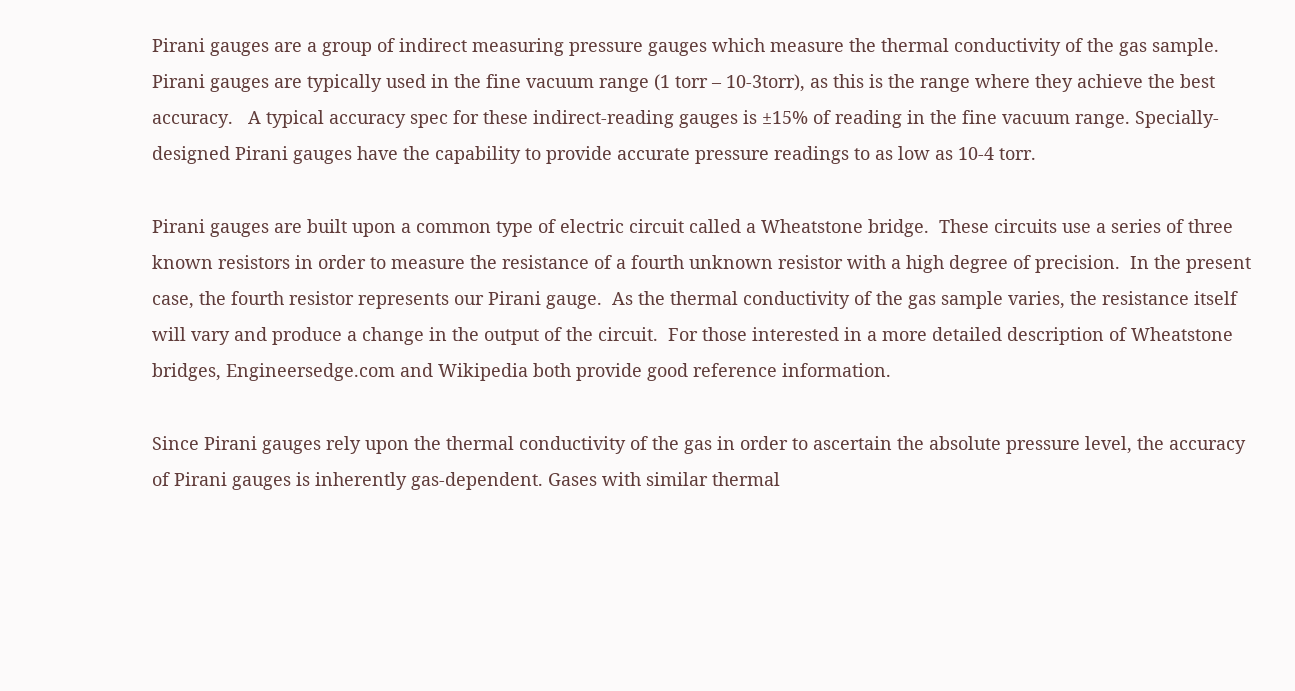Pirani gauges are a group of indirect measuring pressure gauges which measure the thermal conductivity of the gas sample.  Pirani gauges are typically used in the fine vacuum range (1 torr – 10-3torr), as this is the range where they achieve the best accuracy.   A typical accuracy spec for these indirect-reading gauges is ±15% of reading in the fine vacuum range. Specially-designed Pirani gauges have the capability to provide accurate pressure readings to as low as 10-4 torr.

Pirani gauges are built upon a common type of electric circuit called a Wheatstone bridge.  These circuits use a series of three known resistors in order to measure the resistance of a fourth unknown resistor with a high degree of precision.  In the present case, the fourth resistor represents our Pirani gauge.  As the thermal conductivity of the gas sample varies, the resistance itself will vary and produce a change in the output of the circuit.  For those interested in a more detailed description of Wheatstone bridges, Engineersedge.com and Wikipedia both provide good reference information.

Since Pirani gauges rely upon the thermal conductivity of the gas in order to ascertain the absolute pressure level, the accuracy of Pirani gauges is inherently gas-dependent. Gases with similar thermal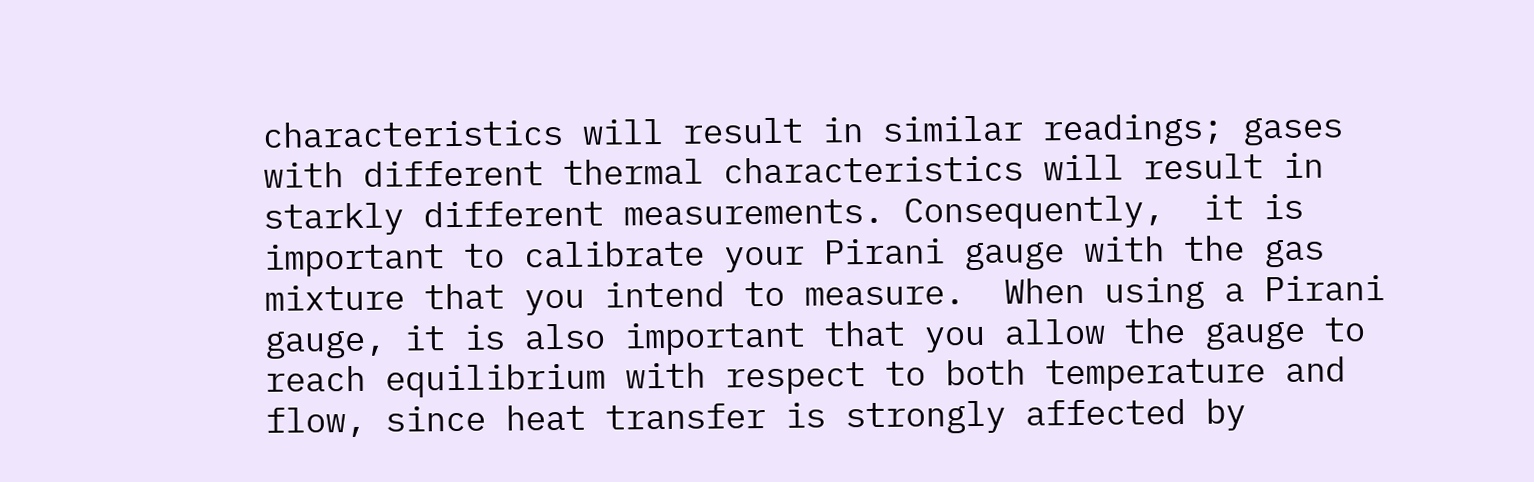characteristics will result in similar readings; gases with different thermal characteristics will result in starkly different measurements. Consequently,  it is important to calibrate your Pirani gauge with the gas mixture that you intend to measure.  When using a Pirani gauge, it is also important that you allow the gauge to reach equilibrium with respect to both temperature and flow, since heat transfer is strongly affected by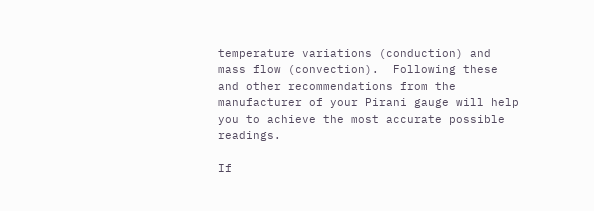temperature variations (conduction) and mass flow (convection).  Following these and other recommendations from the manufacturer of your Pirani gauge will help you to achieve the most accurate possible readings.

If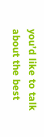you’d like to talk about the best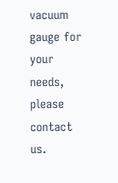vacuum gauge for your needs, please contact us.